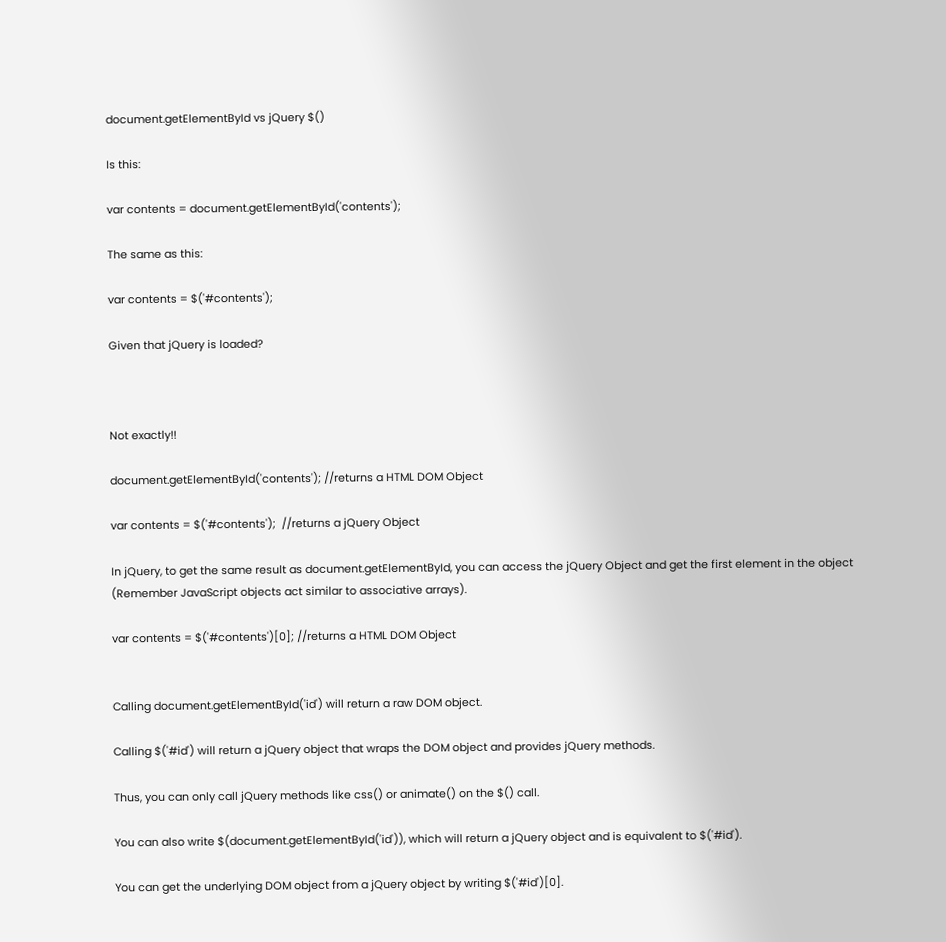document.getElementById vs jQuery $()

Is this:

var contents = document.getElementById('contents');

The same as this:

var contents = $('#contents');

Given that jQuery is loaded?



Not exactly!!

document.getElementById('contents'); //returns a HTML DOM Object

var contents = $('#contents');  //returns a jQuery Object

In jQuery, to get the same result as document.getElementById, you can access the jQuery Object and get the first element in the object (Remember JavaScript objects act similar to associative arrays).

var contents = $('#contents')[0]; //returns a HTML DOM Object


Calling document.getElementById('id') will return a raw DOM object.

Calling $('#id') will return a jQuery object that wraps the DOM object and provides jQuery methods.

Thus, you can only call jQuery methods like css() or animate() on the $() call.

You can also write $(document.getElementById('id')), which will return a jQuery object and is equivalent to $('#id').

You can get the underlying DOM object from a jQuery object by writing $('#id')[0].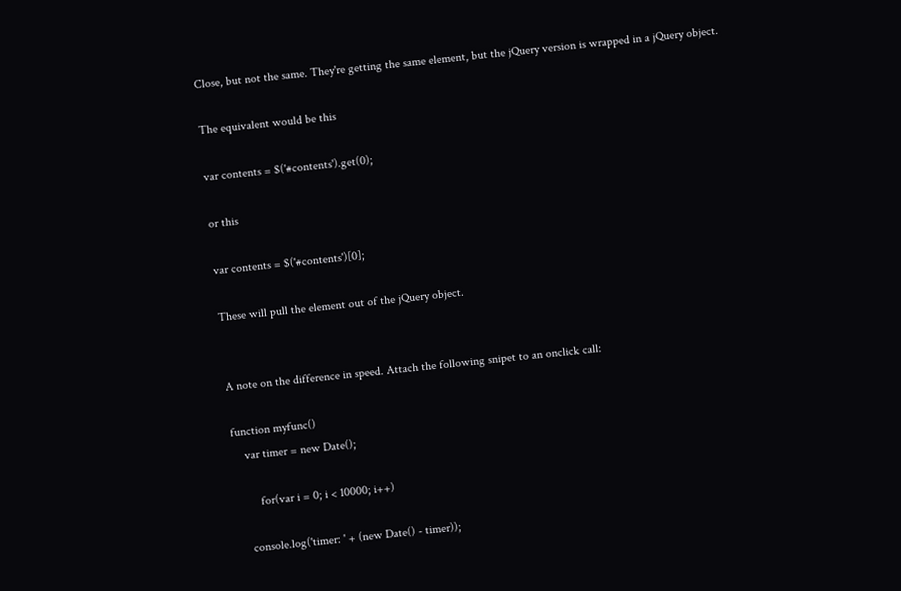Close, but not the same. They're getting the same element, but the jQuery version is wrapped in a jQuery object.

The equivalent would be this

var contents = $('#contents').get(0);

or this

var contents = $('#contents')[0];

These will pull the element out of the jQuery object.


A note on the difference in speed. Attach the following snipet to an onclick call:

function myfunc()
    var timer = new Date();

        for(var i = 0; i < 10000; i++)

    console.log('timer: ' + (new Date() - timer));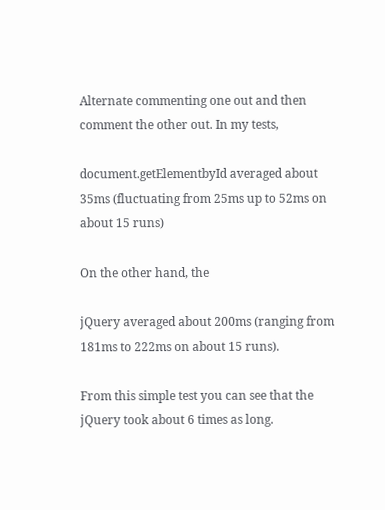Alternate commenting one out and then comment the other out. In my tests,

document.getElementbyId averaged about 35ms (fluctuating from 25ms up to 52ms on about 15 runs)

On the other hand, the

jQuery averaged about 200ms (ranging from 181ms to 222ms on about 15 runs).

From this simple test you can see that the jQuery took about 6 times as long.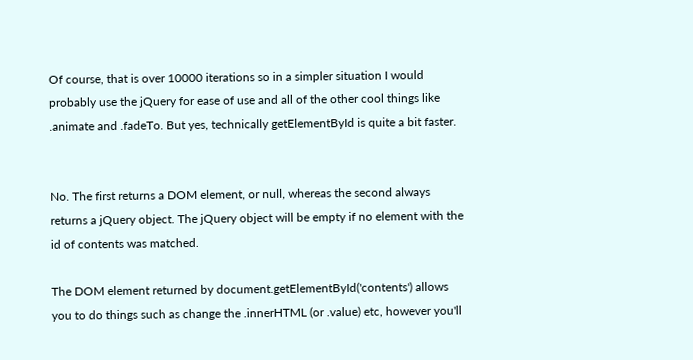Of course, that is over 10000 iterations so in a simpler situation I would probably use the jQuery for ease of use and all of the other cool things like .animate and .fadeTo. But yes, technically getElementById is quite a bit faster.


No. The first returns a DOM element, or null, whereas the second always returns a jQuery object. The jQuery object will be empty if no element with the id of contents was matched.

The DOM element returned by document.getElementById('contents') allows you to do things such as change the .innerHTML (or .value) etc, however you'll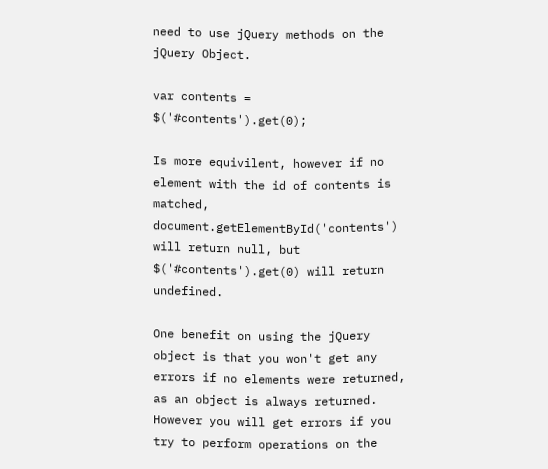need to use jQuery methods on the jQuery Object.

var contents = $('#contents').get(0);

Is more equivilent, however if no element with the id of contents is matched, document.getElementById('contents') will return null, but $('#contents').get(0) will return undefined.

One benefit on using the jQuery object is that you won't get any errors if no elements were returned, as an object is always returned. However you will get errors if you try to perform operations on the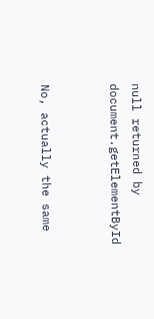null returned by document.getElementById


No, actually the same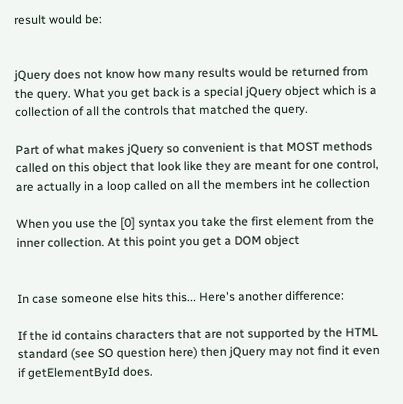result would be:


jQuery does not know how many results would be returned from the query. What you get back is a special jQuery object which is a collection of all the controls that matched the query.

Part of what makes jQuery so convenient is that MOST methods called on this object that look like they are meant for one control, are actually in a loop called on all the members int he collection

When you use the [0] syntax you take the first element from the inner collection. At this point you get a DOM object


In case someone else hits this... Here's another difference:

If the id contains characters that are not supported by the HTML standard (see SO question here) then jQuery may not find it even if getElementById does.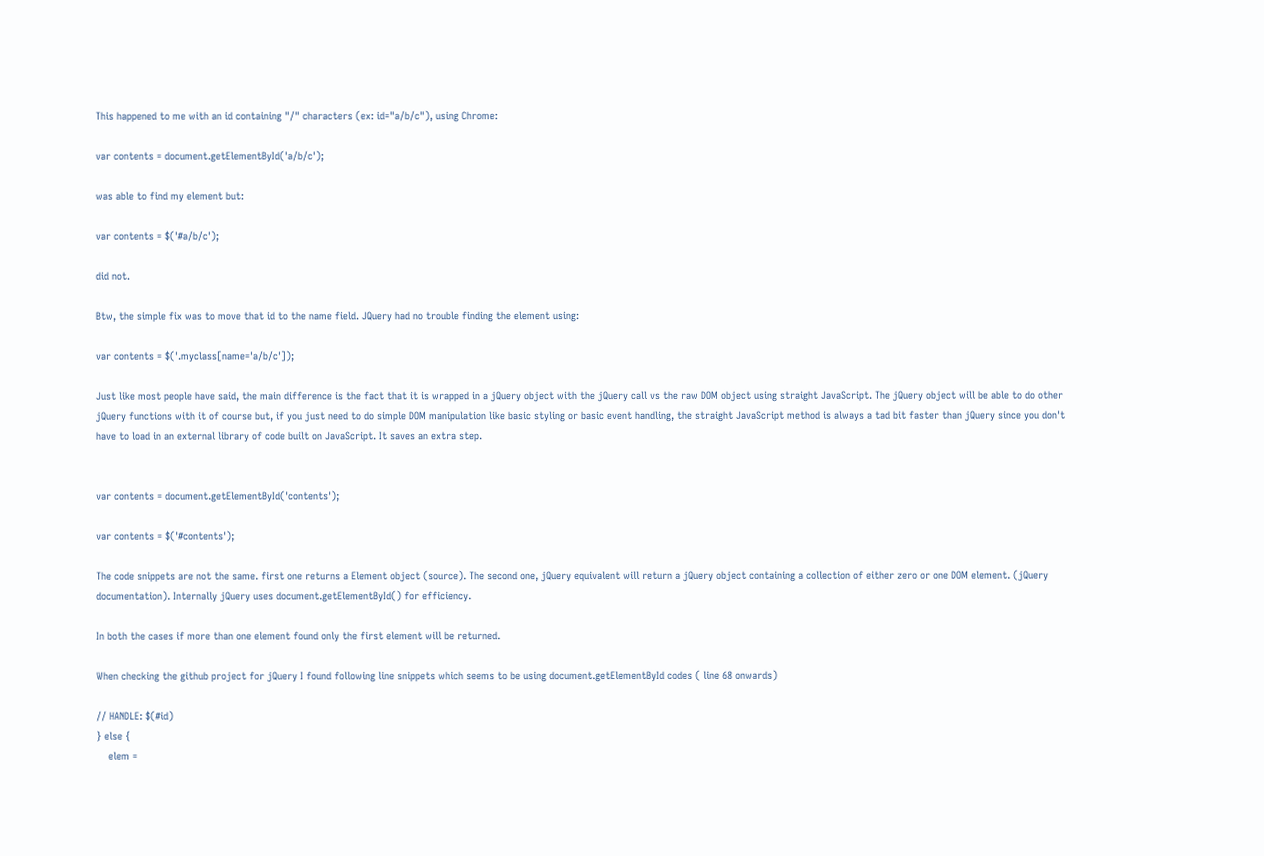This happened to me with an id containing "/" characters (ex: id="a/b/c"), using Chrome:

var contents = document.getElementById('a/b/c');

was able to find my element but:

var contents = $('#a/b/c');

did not.

Btw, the simple fix was to move that id to the name field. JQuery had no trouble finding the element using:

var contents = $('.myclass[name='a/b/c']);

Just like most people have said, the main difference is the fact that it is wrapped in a jQuery object with the jQuery call vs the raw DOM object using straight JavaScript. The jQuery object will be able to do other jQuery functions with it of course but, if you just need to do simple DOM manipulation like basic styling or basic event handling, the straight JavaScript method is always a tad bit faster than jQuery since you don't have to load in an external library of code built on JavaScript. It saves an extra step.


var contents = document.getElementById('contents');

var contents = $('#contents');

The code snippets are not the same. first one returns a Element object (source). The second one, jQuery equivalent will return a jQuery object containing a collection of either zero or one DOM element. (jQuery documentation). Internally jQuery uses document.getElementById() for efficiency.

In both the cases if more than one element found only the first element will be returned.

When checking the github project for jQuery I found following line snippets which seems to be using document.getElementById codes ( line 68 onwards)

// HANDLE: $(#id)
} else {
    elem =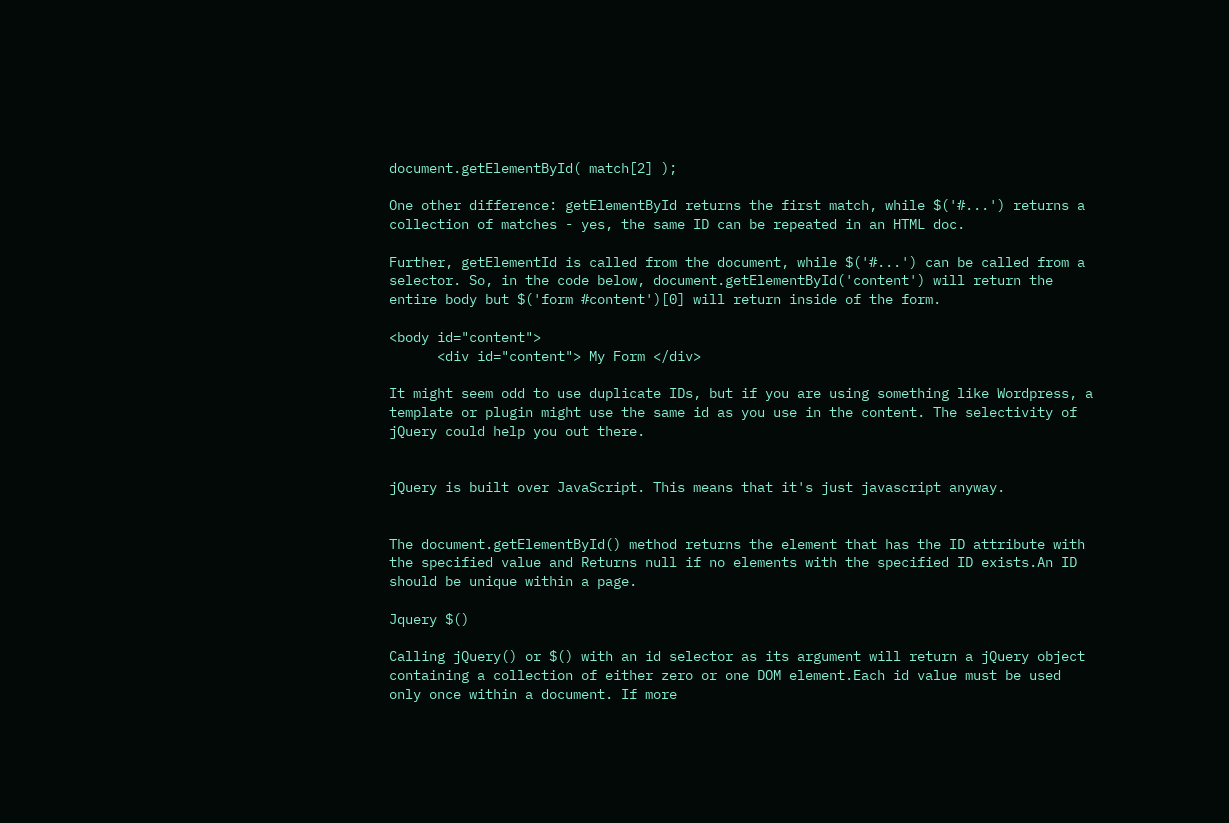document.getElementById( match[2] );

One other difference: getElementById returns the first match, while $('#...') returns a collection of matches - yes, the same ID can be repeated in an HTML doc.

Further, getElementId is called from the document, while $('#...') can be called from a selector. So, in the code below, document.getElementById('content') will return the entire body but $('form #content')[0] will return inside of the form.

<body id="content">
      <div id="content"> My Form </div>

It might seem odd to use duplicate IDs, but if you are using something like Wordpress, a template or plugin might use the same id as you use in the content. The selectivity of jQuery could help you out there.


jQuery is built over JavaScript. This means that it's just javascript anyway.


The document.getElementById() method returns the element that has the ID attribute with the specified value and Returns null if no elements with the specified ID exists.An ID should be unique within a page.

Jquery $()

Calling jQuery() or $() with an id selector as its argument will return a jQuery object containing a collection of either zero or one DOM element.Each id value must be used only once within a document. If more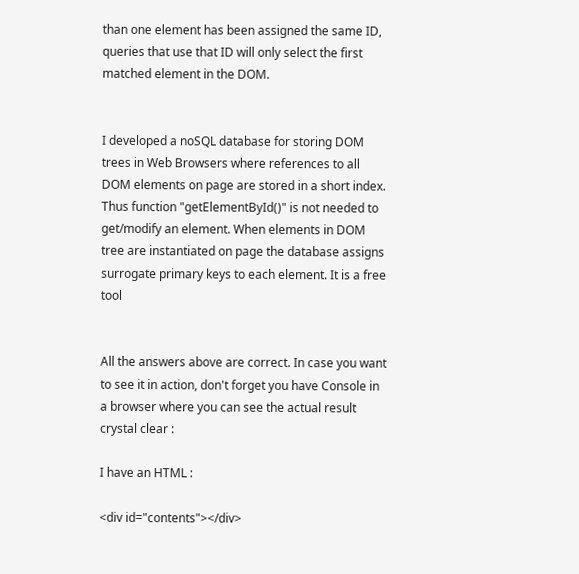than one element has been assigned the same ID, queries that use that ID will only select the first matched element in the DOM.


I developed a noSQL database for storing DOM trees in Web Browsers where references to all DOM elements on page are stored in a short index. Thus function "getElementById()" is not needed to get/modify an element. When elements in DOM tree are instantiated on page the database assigns surrogate primary keys to each element. It is a free tool


All the answers above are correct. In case you want to see it in action, don't forget you have Console in a browser where you can see the actual result crystal clear :

I have an HTML :

<div id="contents"></div>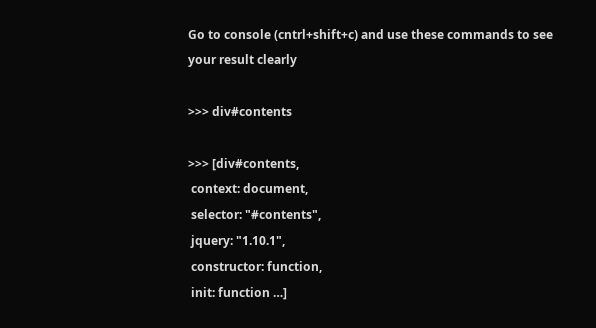Go to console (cntrl+shift+c) and use these commands to see your result clearly

>>> div#contents

>>> [div#contents,
 context: document,
 selector: "#contents",
 jquery: "1.10.1",
 constructor: function,
 init: function …]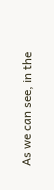As we can see, in the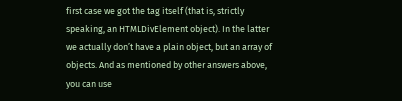first case we got the tag itself (that is, strictly speaking, an HTMLDivElement object). In the latter we actually don’t have a plain object, but an array of objects. And as mentioned by other answers above, you can use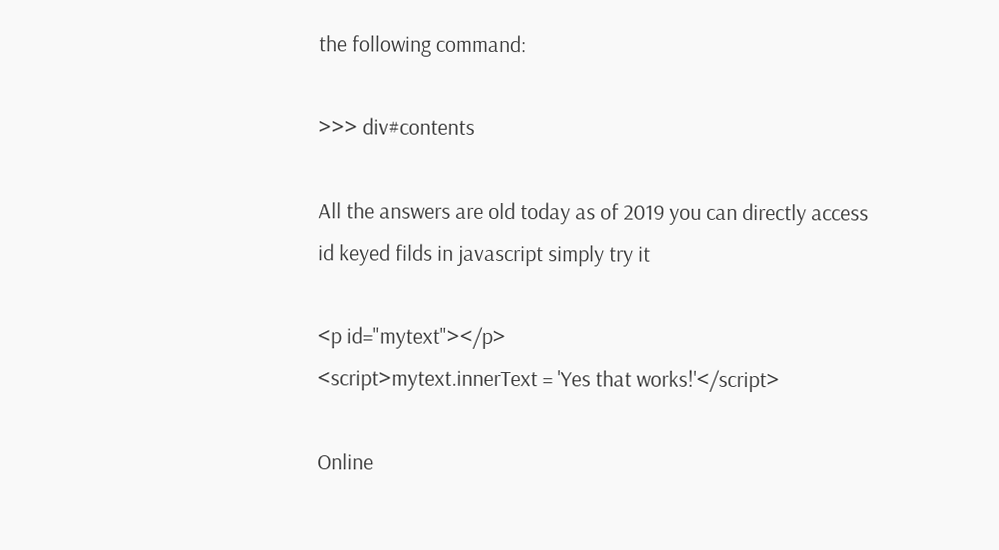the following command:

>>> div#contents

All the answers are old today as of 2019 you can directly access id keyed filds in javascript simply try it

<p id="mytext"></p>
<script>mytext.innerText = 'Yes that works!'</script>

Online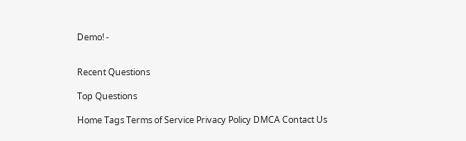Demo! -


Recent Questions

Top Questions

Home Tags Terms of Service Privacy Policy DMCA Contact Us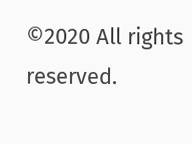©2020 All rights reserved.